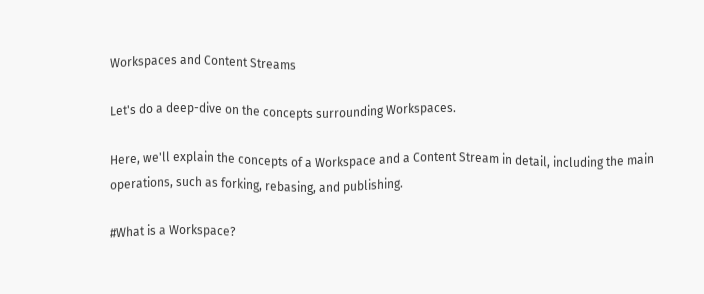Workspaces and Content Streams

Let's do a deep-dive on the concepts surrounding Workspaces.

Here, we'll explain the concepts of a Workspace and a Content Stream in detail, including the main operations, such as forking, rebasing, and publishing.

#What is a Workspace?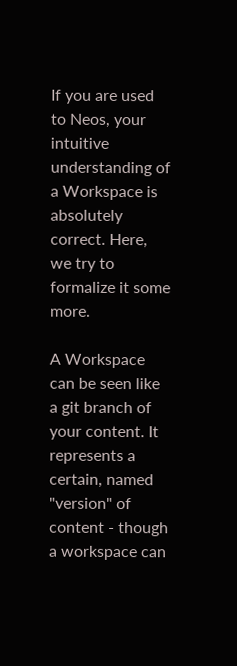If you are used to Neos, your intuitive understanding of a Workspace is absolutely correct. Here, we try to formalize it some more.

A Workspace can be seen like a git branch of your content. It represents a certain, named "version" of content - though a workspace can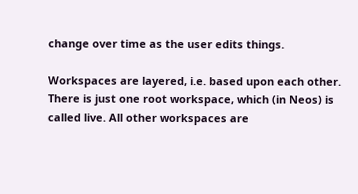change over time as the user edits things.

Workspaces are layered, i.e. based upon each other. There is just one root workspace, which (in Neos) is called live. All other workspaces are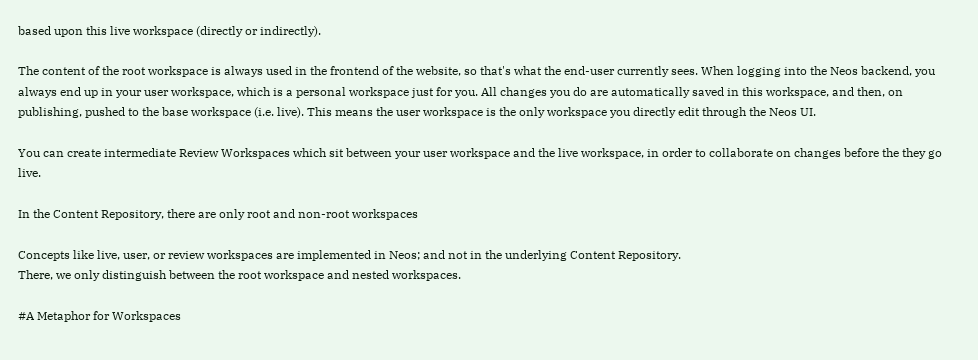based upon this live workspace (directly or indirectly).

The content of the root workspace is always used in the frontend of the website, so that's what the end-user currently sees. When logging into the Neos backend, you always end up in your user workspace, which is a personal workspace just for you. All changes you do are automatically saved in this workspace, and then, on publishing, pushed to the base workspace (i.e. live). This means the user workspace is the only workspace you directly edit through the Neos UI.

You can create intermediate Review Workspaces which sit between your user workspace and the live workspace, in order to collaborate on changes before the they go live.

In the Content Repository, there are only root and non-root workspaces

Concepts like live, user, or review workspaces are implemented in Neos; and not in the underlying Content Repository.
There, we only distinguish between the root workspace and nested workspaces.

#A Metaphor for Workspaces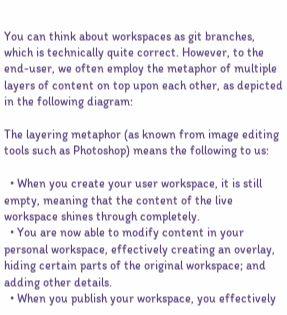You can think about workspaces as git branches, which is technically quite correct. However, to the end-user, we often employ the metaphor of multiple layers of content on top upon each other, as depicted in the following diagram:

The layering metaphor (as known from image editing tools such as Photoshop) means the following to us:

  • When you create your user workspace, it is still empty, meaning that the content of the live workspace shines through completely.
  • You are now able to modify content in your personal workspace, effectively creating an overlay, hiding certain parts of the original workspace; and adding other details.
  • When you publish your workspace, you effectively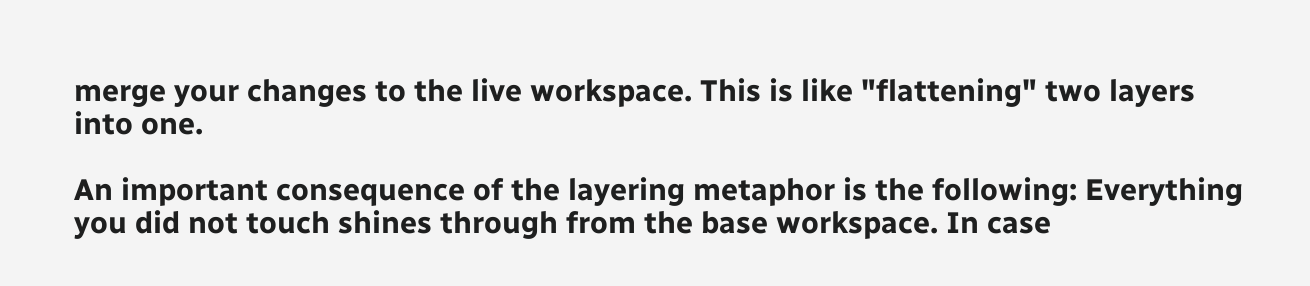merge your changes to the live workspace. This is like "flattening" two layers into one.

An important consequence of the layering metaphor is the following: Everything you did not touch shines through from the base workspace. In case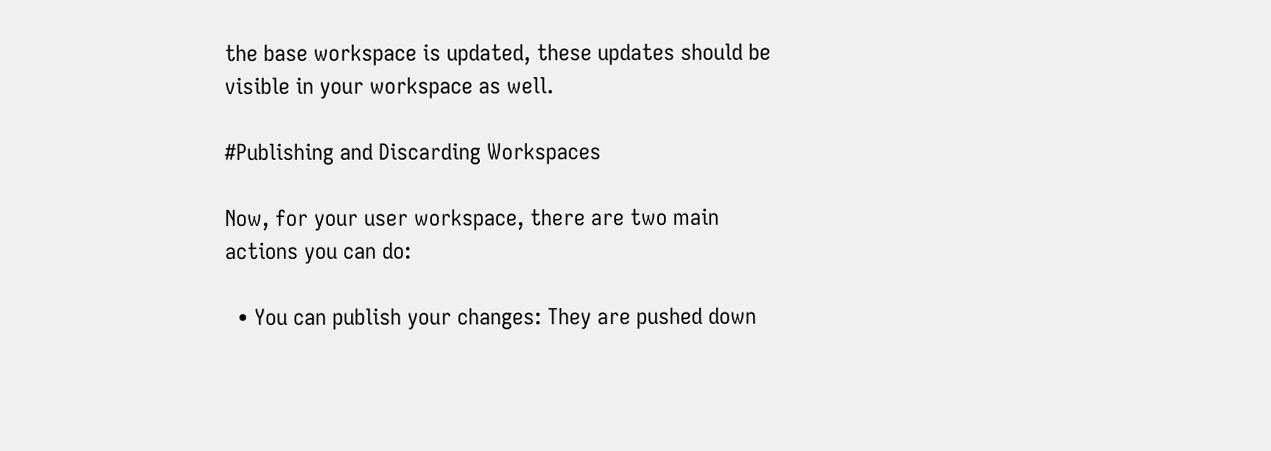the base workspace is updated, these updates should be visible in your workspace as well.

#Publishing and Discarding Workspaces

Now, for your user workspace, there are two main actions you can do:

  • You can publish your changes: They are pushed down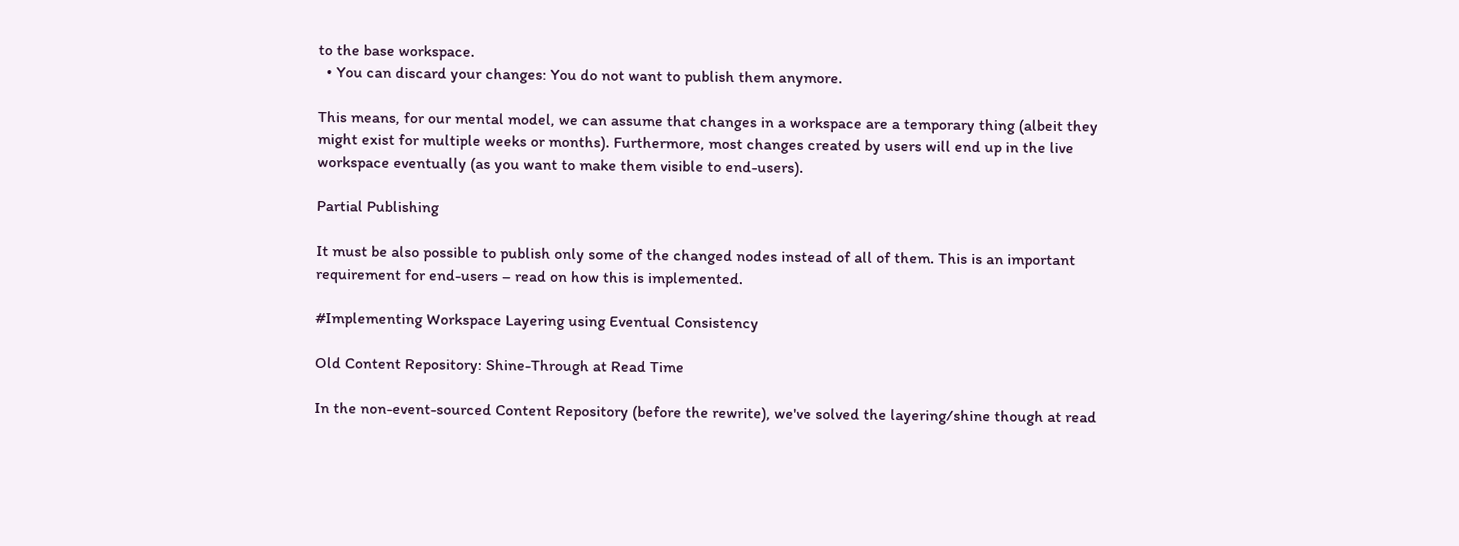to the base workspace.
  • You can discard your changes: You do not want to publish them anymore.

This means, for our mental model, we can assume that changes in a workspace are a temporary thing (albeit they might exist for multiple weeks or months). Furthermore, most changes created by users will end up in the live workspace eventually (as you want to make them visible to end-users).

Partial Publishing

It must be also possible to publish only some of the changed nodes instead of all of them. This is an important requirement for end-users – read on how this is implemented.

#Implementing Workspace Layering using Eventual Consistency

Old Content Repository: Shine-Through at Read Time

In the non-event-sourced Content Repository (before the rewrite), we've solved the layering/shine though at read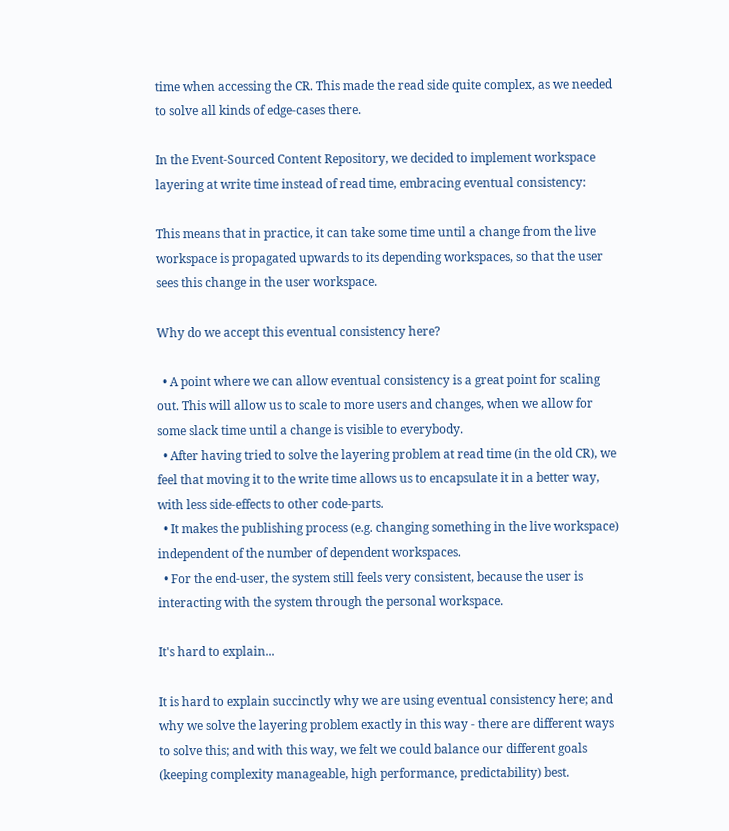time when accessing the CR. This made the read side quite complex, as we needed to solve all kinds of edge-cases there.

In the Event-Sourced Content Repository, we decided to implement workspace layering at write time instead of read time, embracing eventual consistency:

This means that in practice, it can take some time until a change from the live workspace is propagated upwards to its depending workspaces, so that the user sees this change in the user workspace.

Why do we accept this eventual consistency here?

  • A point where we can allow eventual consistency is a great point for scaling out. This will allow us to scale to more users and changes, when we allow for some slack time until a change is visible to everybody.
  • After having tried to solve the layering problem at read time (in the old CR), we feel that moving it to the write time allows us to encapsulate it in a better way, with less side-effects to other code-parts.
  • It makes the publishing process (e.g. changing something in the live workspace) independent of the number of dependent workspaces.
  • For the end-user, the system still feels very consistent, because the user is interacting with the system through the personal workspace.

It's hard to explain...

It is hard to explain succinctly why we are using eventual consistency here; and why we solve the layering problem exactly in this way - there are different ways to solve this; and with this way, we felt we could balance our different goals (keeping complexity manageable, high performance, predictability) best.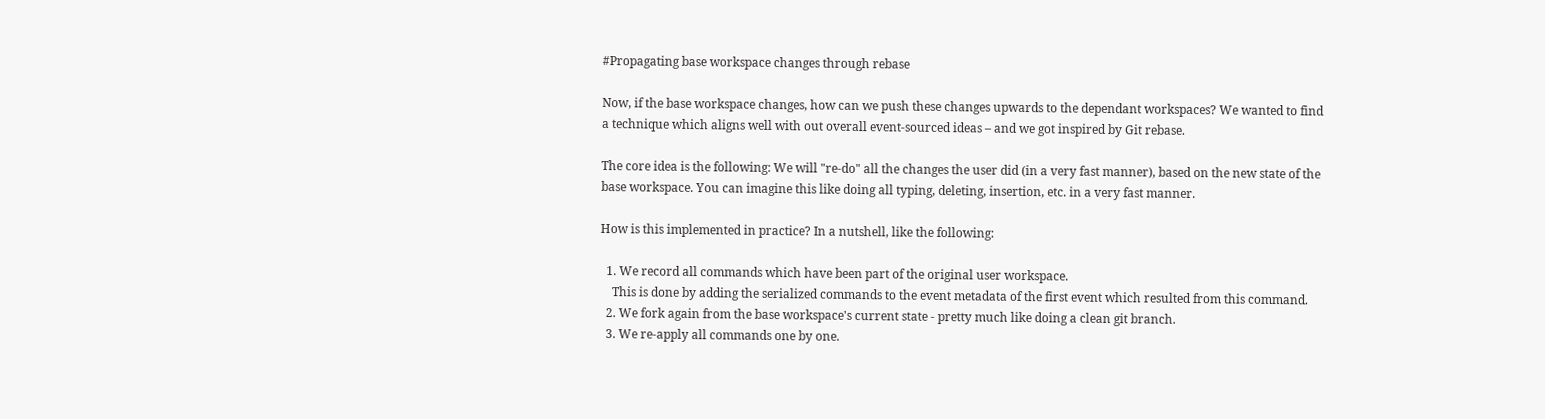#Propagating base workspace changes through rebase

Now, if the base workspace changes, how can we push these changes upwards to the dependant workspaces? We wanted to find a technique which aligns well with out overall event-sourced ideas – and we got inspired by Git rebase.

The core idea is the following: We will "re-do" all the changes the user did (in a very fast manner), based on the new state of the base workspace. You can imagine this like doing all typing, deleting, insertion, etc. in a very fast manner.

How is this implemented in practice? In a nutshell, like the following:

  1. We record all commands which have been part of the original user workspace.
    This is done by adding the serialized commands to the event metadata of the first event which resulted from this command.
  2. We fork again from the base workspace's current state - pretty much like doing a clean git branch.
  3. We re-apply all commands one by one.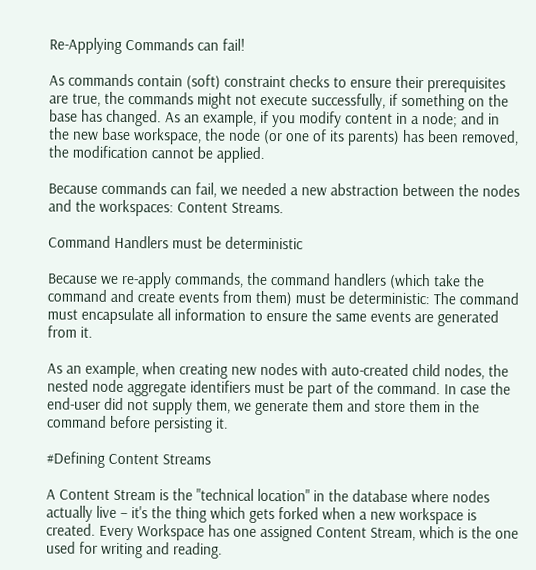Re-Applying Commands can fail!

As commands contain (soft) constraint checks to ensure their prerequisites are true, the commands might not execute successfully, if something on the base has changed. As an example, if you modify content in a node; and in the new base workspace, the node (or one of its parents) has been removed, the modification cannot be applied.

Because commands can fail, we needed a new abstraction between the nodes and the workspaces: Content Streams.

Command Handlers must be deterministic

Because we re-apply commands, the command handlers (which take the command and create events from them) must be deterministic: The command must encapsulate all information to ensure the same events are generated from it.

As an example, when creating new nodes with auto-created child nodes, the nested node aggregate identifiers must be part of the command. In case the end-user did not supply them, we generate them and store them in the command before persisting it.

#Defining Content Streams

A Content Stream is the "technical location" in the database where nodes actually live – it's the thing which gets forked when a new workspace is created. Every Workspace has one assigned Content Stream, which is the one used for writing and reading.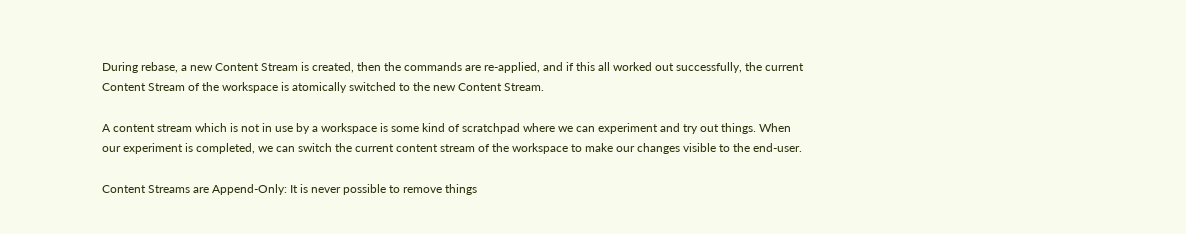During rebase, a new Content Stream is created, then the commands are re-applied, and if this all worked out successfully, the current Content Stream of the workspace is atomically switched to the new Content Stream.

A content stream which is not in use by a workspace is some kind of scratchpad where we can experiment and try out things. When our experiment is completed, we can switch the current content stream of the workspace to make our changes visible to the end-user.

Content Streams are Append-Only: It is never possible to remove things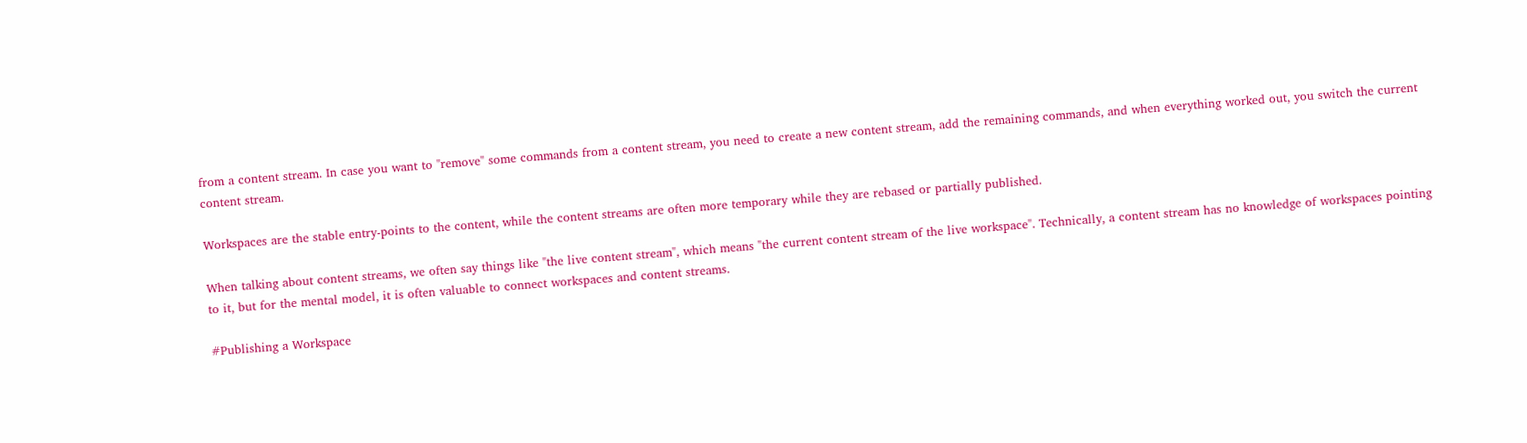from a content stream. In case you want to "remove" some commands from a content stream, you need to create a new content stream, add the remaining commands, and when everything worked out, you switch the current content stream.

Workspaces are the stable entry-points to the content, while the content streams are often more temporary while they are rebased or partially published.

When talking about content streams, we often say things like "the live content stream", which means "the current content stream of the live workspace". Technically, a content stream has no knowledge of workspaces pointing to it, but for the mental model, it is often valuable to connect workspaces and content streams.

#Publishing a Workspace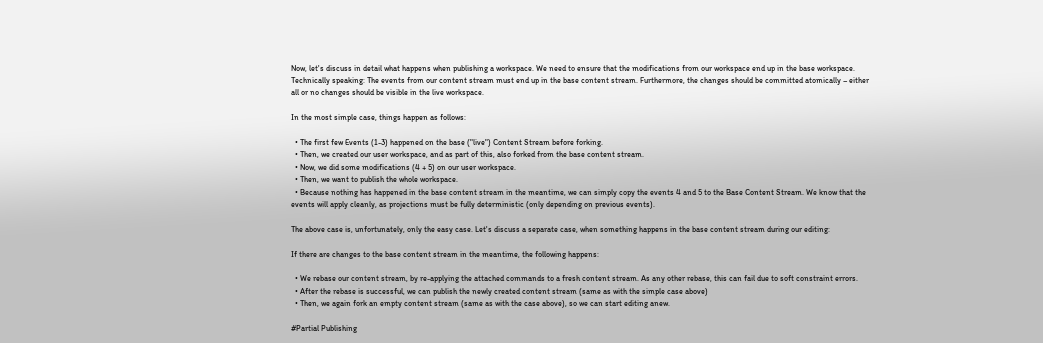Now, let's discuss in detail what happens when publishing a workspace. We need to ensure that the modifications from our workspace end up in the base workspace. Technically speaking: The events from our content stream must end up in the base content stream. Furthermore, the changes should be committed atomically – either all or no changes should be visible in the live workspace.

In the most simple case, things happen as follows:

  • The first few Events (1-3) happened on the base ("live") Content Stream before forking.
  • Then, we created our user workspace, and as part of this, also forked from the base content stream.
  • Now, we did some modifications (4 + 5) on our user workspace.
  • Then, we want to publish the whole workspace.
  • Because nothing has happened in the base content stream in the meantime, we can simply copy the events 4 and 5 to the Base Content Stream. We know that the events will apply cleanly, as projections must be fully deterministic (only depending on previous events).

The above case is, unfortunately, only the easy case. Let's discuss a separate case, when something happens in the base content stream during our editing:

If there are changes to the base content stream in the meantime, the following happens:

  • We rebase our content stream, by re-applying the attached commands to a fresh content stream. As any other rebase, this can fail due to soft constraint errors.
  • After the rebase is successful, we can publish the newly created content stream (same as with the simple case above)
  • Then, we again fork an empty content stream (same as with the case above), so we can start editing anew.

#Partial Publishing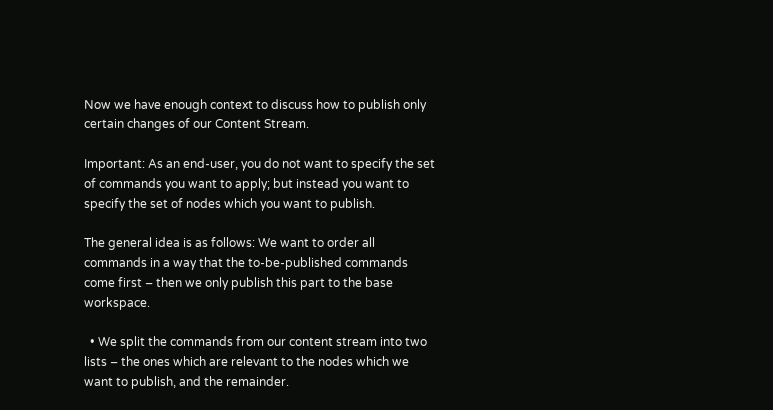Now we have enough context to discuss how to publish only certain changes of our Content Stream.

Important: As an end-user, you do not want to specify the set of commands you want to apply; but instead you want to specify the set of nodes which you want to publish.

The general idea is as follows: We want to order all commands in a way that the to-be-published commands come first – then we only publish this part to the base workspace.

  • We split the commands from our content stream into two lists – the ones which are relevant to the nodes which we want to publish, and the remainder.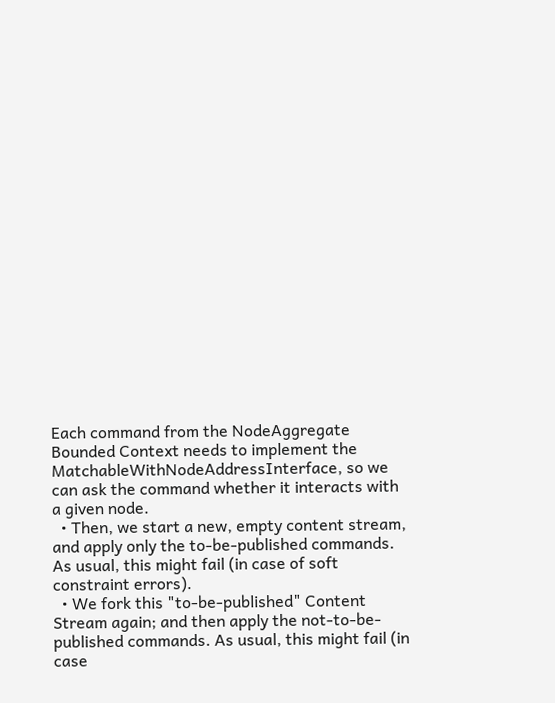Each command from the NodeAggregate Bounded Context needs to implement the MatchableWithNodeAddressInterface, so we can ask the command whether it interacts with a given node.
  • Then, we start a new, empty content stream, and apply only the to-be-published commands. As usual, this might fail (in case of soft constraint errors).
  • We fork this "to-be-published" Content Stream again; and then apply the not-to-be-published commands. As usual, this might fail (in case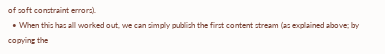of soft constraint errors).
  • When this has all worked out, we can simply publish the first content stream (as explained above; by copying the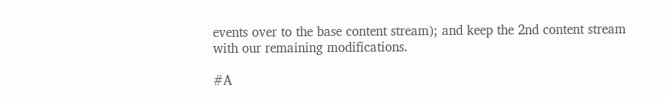events over to the base content stream); and keep the 2nd content stream with our remaining modifications.

#A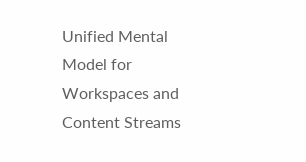Unified Mental Model for Workspaces and Content Streams